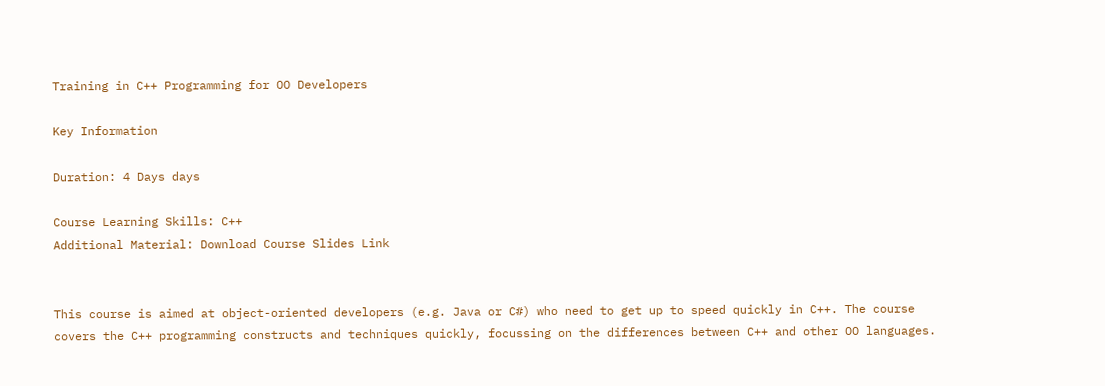Training in C++ Programming for OO Developers

Key Information

Duration: 4 Days days

Course Learning Skills: C++
Additional Material: Download Course Slides Link


This course is aimed at object-oriented developers (e.g. Java or C#) who need to get up to speed quickly in C++. The course covers the C++ programming constructs and techniques quickly, focussing on the differences between C++ and other OO languages.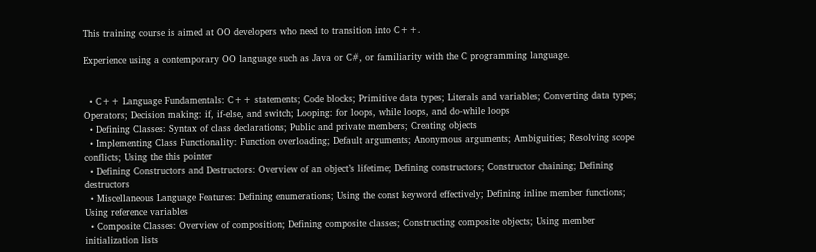This training course is aimed at OO developers who need to transition into C++.

Experience using a contemporary OO language such as Java or C#, or familiarity with the C programming language.


  • C++ Language Fundamentals: C++ statements; Code blocks; Primitive data types; Literals and variables; Converting data types; Operators; Decision making: if, if-else, and switch; Looping: for loops, while loops, and do-while loops
  • Defining Classes: Syntax of class declarations; Public and private members; Creating objects
  • Implementing Class Functionality: Function overloading; Default arguments; Anonymous arguments; Ambiguities; Resolving scope conflicts; Using the this pointer
  • Defining Constructors and Destructors: Overview of an object’s lifetime; Defining constructors; Constructor chaining; Defining destructors
  • Miscellaneous Language Features: Defining enumerations; Using the const keyword effectively; Defining inline member functions; Using reference variables
  • Composite Classes: Overview of composition; Defining composite classes; Constructing composite objects; Using member initialization lists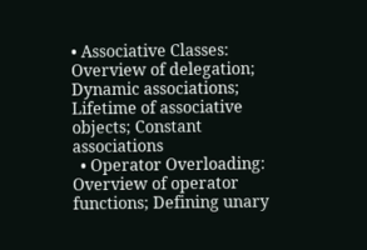• Associative Classes: Overview of delegation; Dynamic associations; Lifetime of associative objects; Constant associations
  • Operator Overloading: Overview of operator functions; Defining unary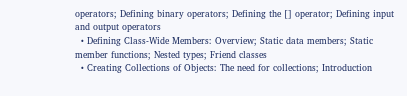operators; Defining binary operators; Defining the [] operator; Defining input and output operators
  • Defining Class-Wide Members: Overview; Static data members; Static member functions; Nested types; Friend classes
  • Creating Collections of Objects: The need for collections; Introduction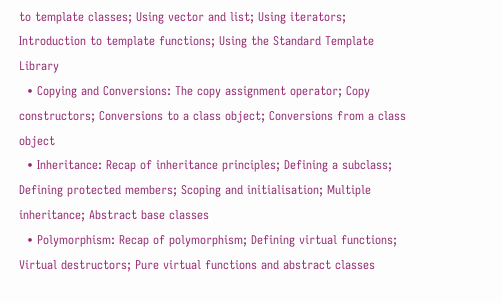to template classes; Using vector and list; Using iterators; Introduction to template functions; Using the Standard Template Library
  • Copying and Conversions: The copy assignment operator; Copy constructors; Conversions to a class object; Conversions from a class object
  • Inheritance: Recap of inheritance principles; Defining a subclass; Defining protected members; Scoping and initialisation; Multiple inheritance; Abstract base classes
  • Polymorphism: Recap of polymorphism; Defining virtual functions; Virtual destructors; Pure virtual functions and abstract classes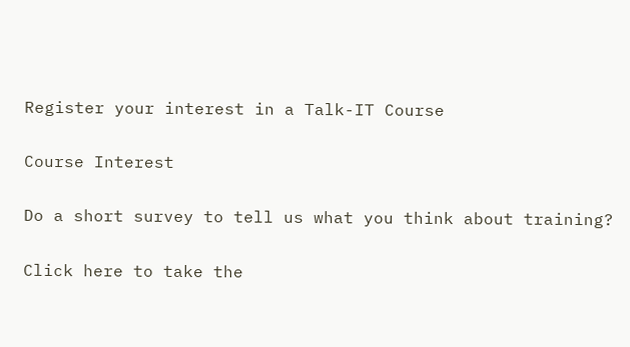Register your interest in a Talk-IT Course

Course Interest

Do a short survey to tell us what you think about training?

Click here to take the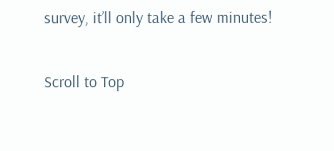survey, it’ll only take a few minutes!

Scroll to Top